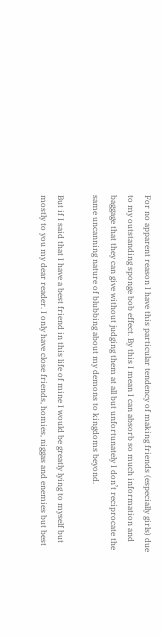For no apparent reason I have this particular tendency of making friends (especially girls) due to my outstanding sponge bob effect. By this I mean I can absorb so much information and baggage that they can give without judging them at all but unfortunately I don’t reciprocate the same uncanning nature of blubbing about my demons to kingdoms beyond.

But if I said that I have a best friend in this life of mine I would be greatly lying to myself but mostly to you my dear reader. I only have close friends, homies, niggas and enemies but best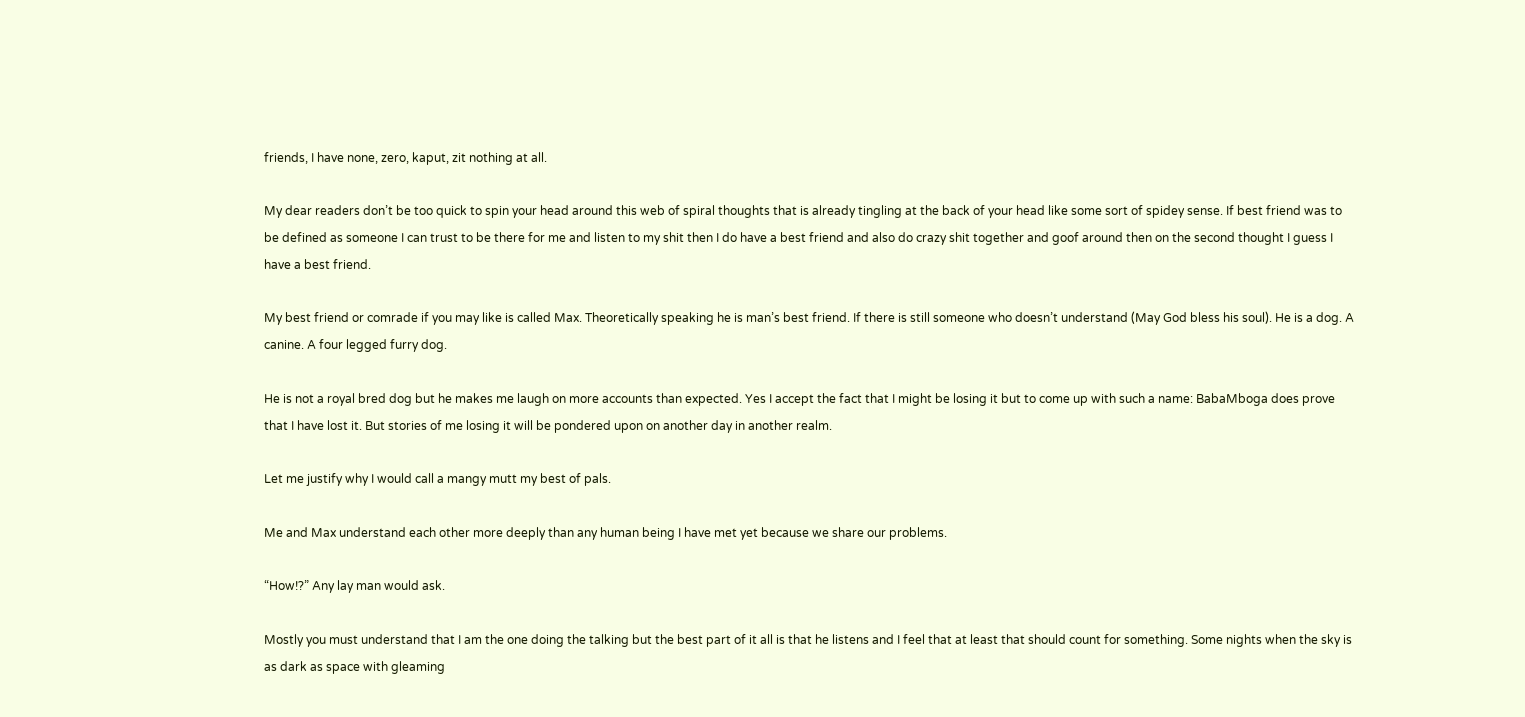friends, I have none, zero, kaput, zit nothing at all.

My dear readers don’t be too quick to spin your head around this web of spiral thoughts that is already tingling at the back of your head like some sort of spidey sense. If best friend was to be defined as someone I can trust to be there for me and listen to my shit then I do have a best friend and also do crazy shit together and goof around then on the second thought I guess I have a best friend.

My best friend or comrade if you may like is called Max. Theoretically speaking he is man’s best friend. If there is still someone who doesn’t understand (May God bless his soul). He is a dog. A canine. A four legged furry dog.

He is not a royal bred dog but he makes me laugh on more accounts than expected. Yes I accept the fact that I might be losing it but to come up with such a name: BabaMboga does prove that I have lost it. But stories of me losing it will be pondered upon on another day in another realm.

Let me justify why I would call a mangy mutt my best of pals.

Me and Max understand each other more deeply than any human being I have met yet because we share our problems.

“How!?” Any lay man would ask.

Mostly you must understand that I am the one doing the talking but the best part of it all is that he listens and I feel that at least that should count for something. Some nights when the sky is as dark as space with gleaming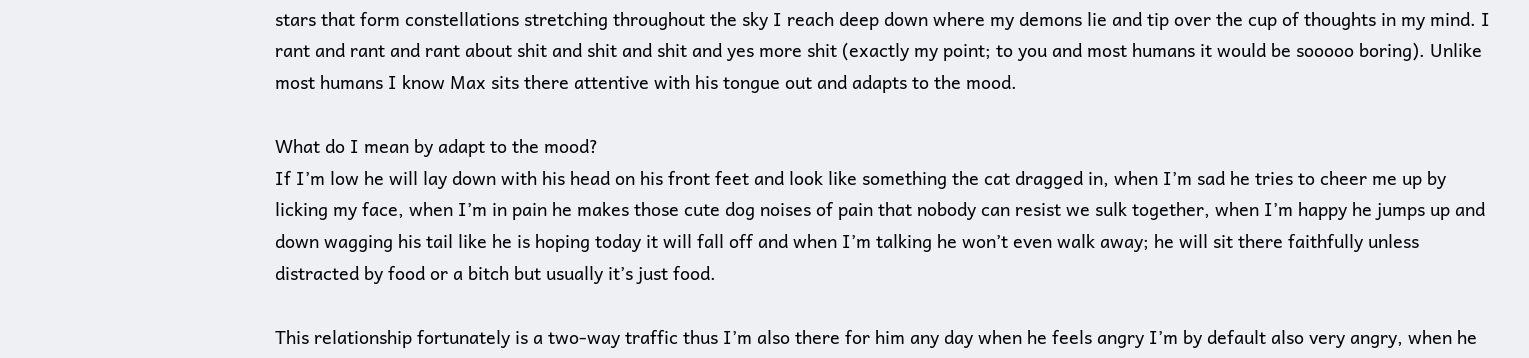stars that form constellations stretching throughout the sky I reach deep down where my demons lie and tip over the cup of thoughts in my mind. I rant and rant and rant about shit and shit and shit and yes more shit (exactly my point; to you and most humans it would be sooooo boring). Unlike most humans I know Max sits there attentive with his tongue out and adapts to the mood.

What do I mean by adapt to the mood?
If I’m low he will lay down with his head on his front feet and look like something the cat dragged in, when I’m sad he tries to cheer me up by licking my face, when I’m in pain he makes those cute dog noises of pain that nobody can resist we sulk together, when I’m happy he jumps up and down wagging his tail like he is hoping today it will fall off and when I’m talking he won’t even walk away; he will sit there faithfully unless distracted by food or a bitch but usually it’s just food.

This relationship fortunately is a two-way traffic thus I’m also there for him any day when he feels angry I’m by default also very angry, when he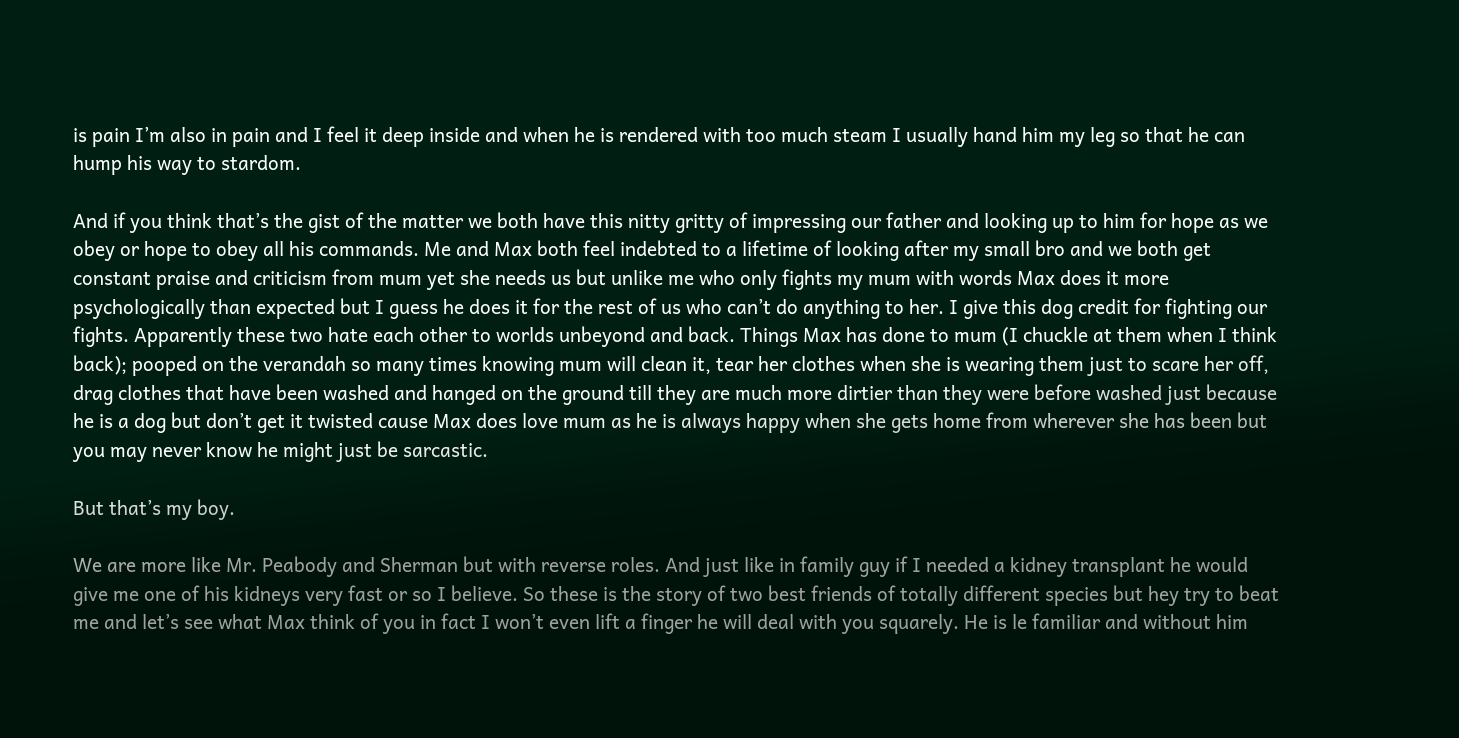is pain I’m also in pain and I feel it deep inside and when he is rendered with too much steam I usually hand him my leg so that he can hump his way to stardom.

And if you think that’s the gist of the matter we both have this nitty gritty of impressing our father and looking up to him for hope as we obey or hope to obey all his commands. Me and Max both feel indebted to a lifetime of looking after my small bro and we both get constant praise and criticism from mum yet she needs us but unlike me who only fights my mum with words Max does it more psychologically than expected but I guess he does it for the rest of us who can’t do anything to her. I give this dog credit for fighting our fights. Apparently these two hate each other to worlds unbeyond and back. Things Max has done to mum (I chuckle at them when I think back); pooped on the verandah so many times knowing mum will clean it, tear her clothes when she is wearing them just to scare her off, drag clothes that have been washed and hanged on the ground till they are much more dirtier than they were before washed just because he is a dog but don’t get it twisted cause Max does love mum as he is always happy when she gets home from wherever she has been but you may never know he might just be sarcastic.

But that’s my boy.

We are more like Mr. Peabody and Sherman but with reverse roles. And just like in family guy if I needed a kidney transplant he would give me one of his kidneys very fast or so I believe. So these is the story of two best friends of totally different species but hey try to beat me and let’s see what Max think of you in fact I won’t even lift a finger he will deal with you squarely. He is le familiar and without him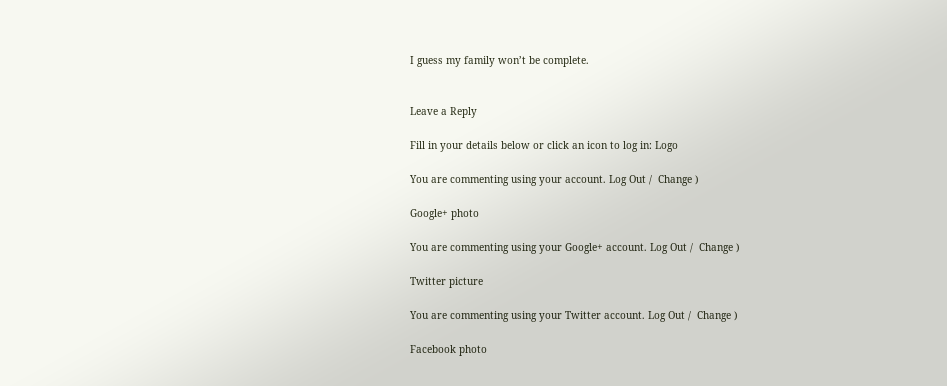I guess my family won’t be complete.


Leave a Reply

Fill in your details below or click an icon to log in: Logo

You are commenting using your account. Log Out /  Change )

Google+ photo

You are commenting using your Google+ account. Log Out /  Change )

Twitter picture

You are commenting using your Twitter account. Log Out /  Change )

Facebook photo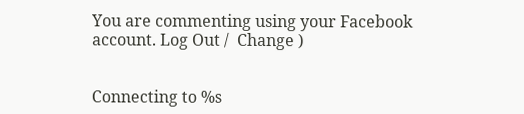You are commenting using your Facebook account. Log Out /  Change )


Connecting to %s